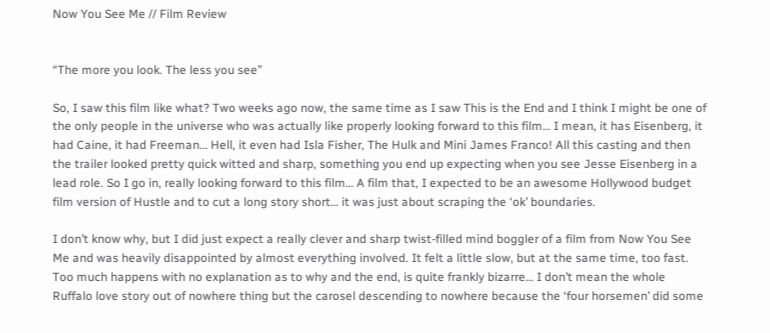Now You See Me // Film Review


“The more you look. The less you see”

So, I saw this film like what? Two weeks ago now, the same time as I saw This is the End and I think I might be one of the only people in the universe who was actually like properly looking forward to this film… I mean, it has Eisenberg, it had Caine, it had Freeman… Hell, it even had Isla Fisher, The Hulk and Mini James Franco! All this casting and then the trailer looked pretty quick witted and sharp, something you end up expecting when you see Jesse Eisenberg in a lead role. So I go in, really looking forward to this film… A film that, I expected to be an awesome Hollywood budget film version of Hustle and to cut a long story short… it was just about scraping the ‘ok’ boundaries.

I don’t know why, but I did just expect a really clever and sharp twist-filled mind boggler of a film from Now You See Me and was heavily disappointed by almost everything involved. It felt a little slow, but at the same time, too fast. Too much happens with no explanation as to why and the end, is quite frankly bizarre… I don’t mean the whole Ruffalo love story out of nowhere thing but the carosel descending to nowhere because the ‘four horsemen’ did some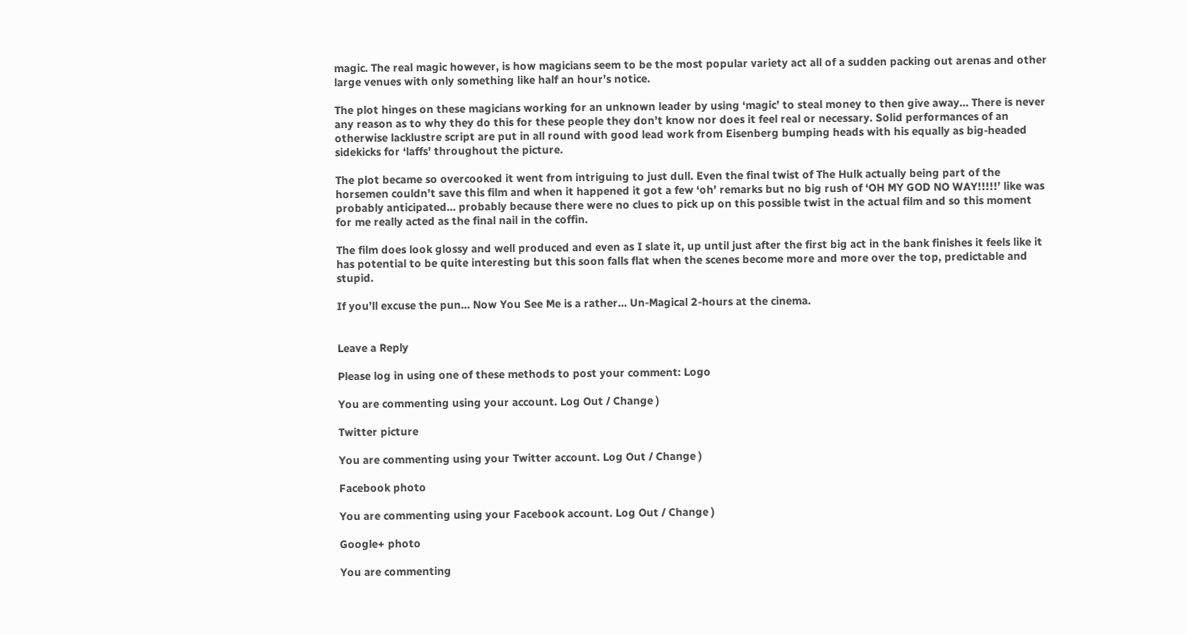magic. The real magic however, is how magicians seem to be the most popular variety act all of a sudden packing out arenas and other large venues with only something like half an hour’s notice.

The plot hinges on these magicians working for an unknown leader by using ‘magic’ to steal money to then give away… There is never any reason as to why they do this for these people they don’t know nor does it feel real or necessary. Solid performances of an otherwise lacklustre script are put in all round with good lead work from Eisenberg bumping heads with his equally as big-headed sidekicks for ‘laffs’ throughout the picture.

The plot became so overcooked it went from intriguing to just dull. Even the final twist of The Hulk actually being part of the horsemen couldn’t save this film and when it happened it got a few ‘oh’ remarks but no big rush of ‘OH MY GOD NO WAY!!!!!’ like was probably anticipated… probably because there were no clues to pick up on this possible twist in the actual film and so this moment for me really acted as the final nail in the coffin.

The film does look glossy and well produced and even as I slate it, up until just after the first big act in the bank finishes it feels like it has potential to be quite interesting but this soon falls flat when the scenes become more and more over the top, predictable and stupid.

If you’ll excuse the pun… Now You See Me is a rather… Un-Magical 2-hours at the cinema.


Leave a Reply

Please log in using one of these methods to post your comment: Logo

You are commenting using your account. Log Out / Change )

Twitter picture

You are commenting using your Twitter account. Log Out / Change )

Facebook photo

You are commenting using your Facebook account. Log Out / Change )

Google+ photo

You are commenting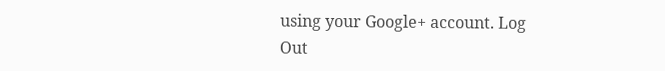using your Google+ account. Log Out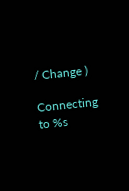/ Change )

Connecting to %s